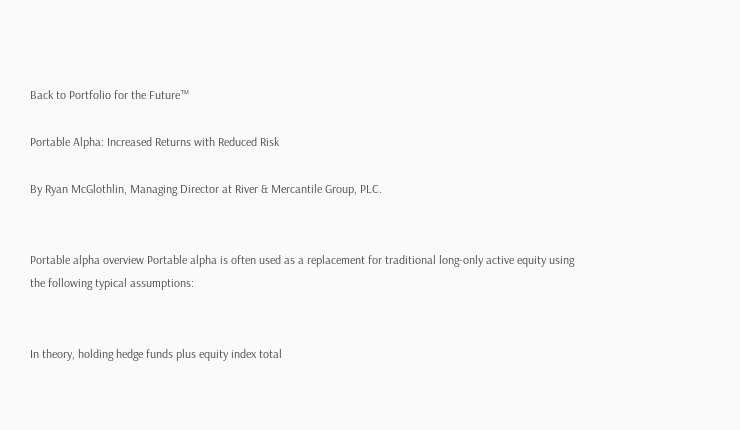Back to Portfolio for the Future™

Portable Alpha: Increased Returns with Reduced Risk

By Ryan McGlothlin, Managing Director at River & Mercantile Group, PLC.


Portable alpha overview Portable alpha is often used as a replacement for traditional long-only active equity using the following typical assumptions:


In theory, holding hedge funds plus equity index total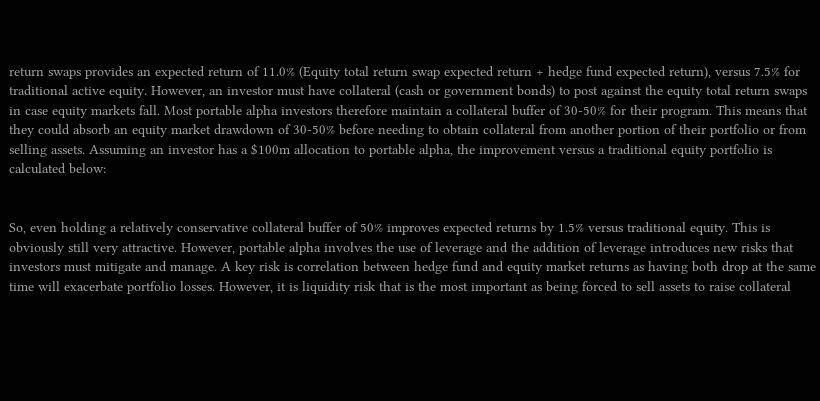return swaps provides an expected return of 11.0% (Equity total return swap expected return + hedge fund expected return), versus 7.5% for traditional active equity. However, an investor must have collateral (cash or government bonds) to post against the equity total return swaps in case equity markets fall. Most portable alpha investors therefore maintain a collateral buffer of 30-50% for their program. This means that they could absorb an equity market drawdown of 30-50% before needing to obtain collateral from another portion of their portfolio or from selling assets. Assuming an investor has a $100m allocation to portable alpha, the improvement versus a traditional equity portfolio is calculated below:


So, even holding a relatively conservative collateral buffer of 50% improves expected returns by 1.5% versus traditional equity. This is obviously still very attractive. However, portable alpha involves the use of leverage and the addition of leverage introduces new risks that investors must mitigate and manage. A key risk is correlation between hedge fund and equity market returns as having both drop at the same time will exacerbate portfolio losses. However, it is liquidity risk that is the most important as being forced to sell assets to raise collateral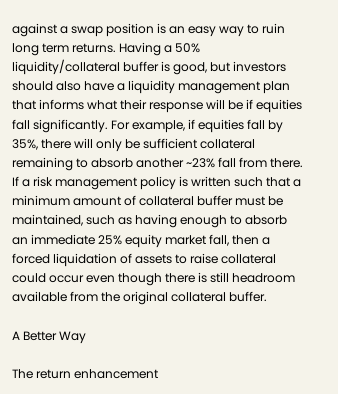against a swap position is an easy way to ruin long term returns. Having a 50% liquidity/collateral buffer is good, but investors should also have a liquidity management plan that informs what their response will be if equities fall significantly. For example, if equities fall by 35%, there will only be sufficient collateral remaining to absorb another ~23% fall from there. If a risk management policy is written such that a minimum amount of collateral buffer must be maintained, such as having enough to absorb an immediate 25% equity market fall, then a forced liquidation of assets to raise collateral could occur even though there is still headroom available from the original collateral buffer.

A Better Way

The return enhancement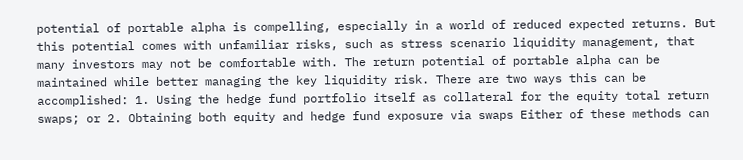potential of portable alpha is compelling, especially in a world of reduced expected returns. But this potential comes with unfamiliar risks, such as stress scenario liquidity management, that many investors may not be comfortable with. The return potential of portable alpha can be maintained while better managing the key liquidity risk. There are two ways this can be accomplished: 1. Using the hedge fund portfolio itself as collateral for the equity total return swaps; or 2. Obtaining both equity and hedge fund exposure via swaps Either of these methods can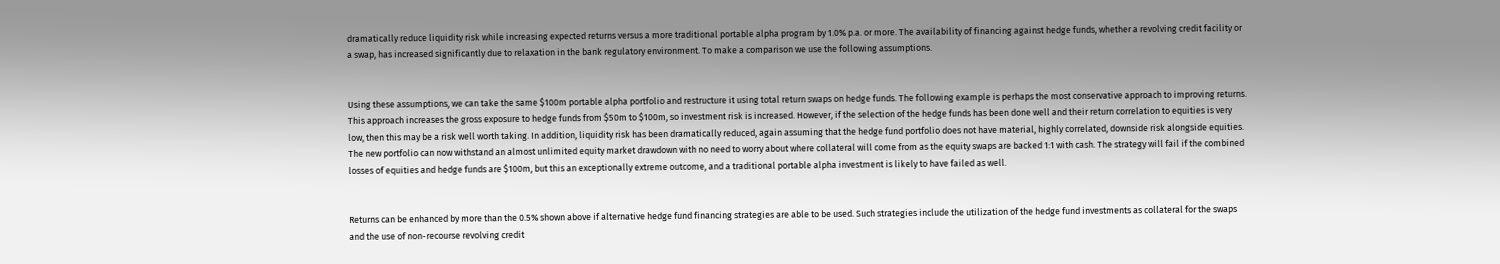dramatically reduce liquidity risk while increasing expected returns versus a more traditional portable alpha program by 1.0% p.a. or more. The availability of financing against hedge funds, whether a revolving credit facility or a swap, has increased significantly due to relaxation in the bank regulatory environment. To make a comparison we use the following assumptions.


Using these assumptions, we can take the same $100m portable alpha portfolio and restructure it using total return swaps on hedge funds. The following example is perhaps the most conservative approach to improving returns. This approach increases the gross exposure to hedge funds from $50m to $100m, so investment risk is increased. However, if the selection of the hedge funds has been done well and their return correlation to equities is very low, then this may be a risk well worth taking. In addition, liquidity risk has been dramatically reduced, again assuming that the hedge fund portfolio does not have material, highly correlated, downside risk alongside equities. The new portfolio can now withstand an almost unlimited equity market drawdown with no need to worry about where collateral will come from as the equity swaps are backed 1:1 with cash. The strategy will fail if the combined losses of equities and hedge funds are $100m, but this an exceptionally extreme outcome, and a traditional portable alpha investment is likely to have failed as well.


Returns can be enhanced by more than the 0.5% shown above if alternative hedge fund financing strategies are able to be used. Such strategies include the utilization of the hedge fund investments as collateral for the swaps and the use of non-recourse revolving credit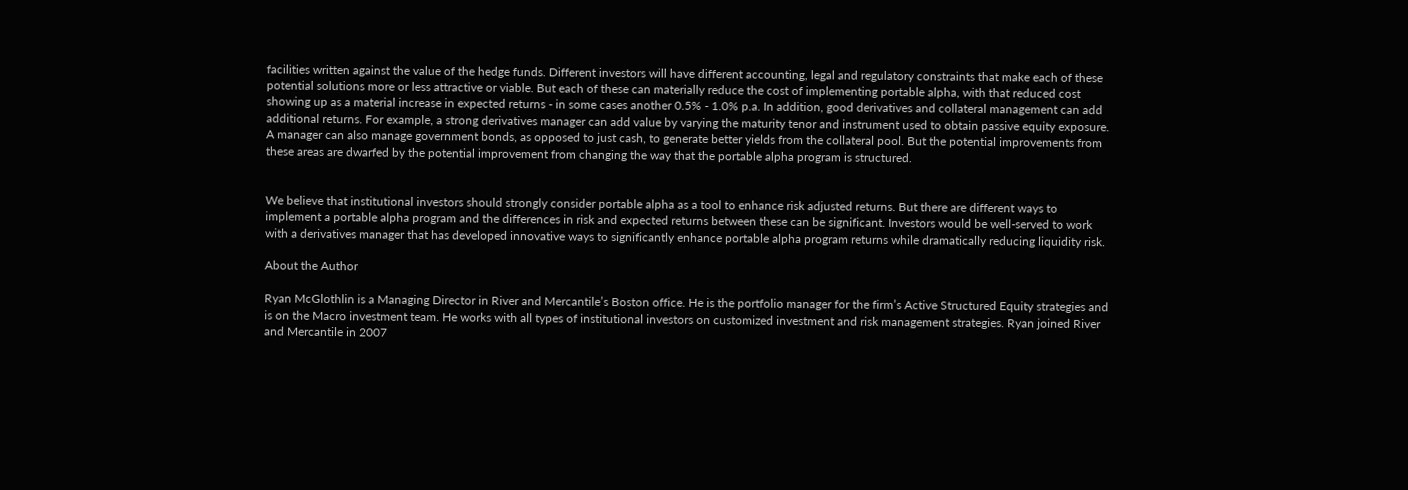facilities written against the value of the hedge funds. Different investors will have different accounting, legal and regulatory constraints that make each of these potential solutions more or less attractive or viable. But each of these can materially reduce the cost of implementing portable alpha, with that reduced cost showing up as a material increase in expected returns - in some cases another 0.5% - 1.0% p.a. In addition, good derivatives and collateral management can add additional returns. For example, a strong derivatives manager can add value by varying the maturity tenor and instrument used to obtain passive equity exposure. A manager can also manage government bonds, as opposed to just cash, to generate better yields from the collateral pool. But the potential improvements from these areas are dwarfed by the potential improvement from changing the way that the portable alpha program is structured.


We believe that institutional investors should strongly consider portable alpha as a tool to enhance risk adjusted returns. But there are different ways to implement a portable alpha program and the differences in risk and expected returns between these can be significant. Investors would be well-served to work with a derivatives manager that has developed innovative ways to significantly enhance portable alpha program returns while dramatically reducing liquidity risk.

About the Author

Ryan McGlothlin is a Managing Director in River and Mercantile’s Boston office. He is the portfolio manager for the firm’s Active Structured Equity strategies and is on the Macro investment team. He works with all types of institutional investors on customized investment and risk management strategies. Ryan joined River and Mercantile in 2007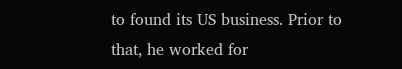to found its US business. Prior to that, he worked for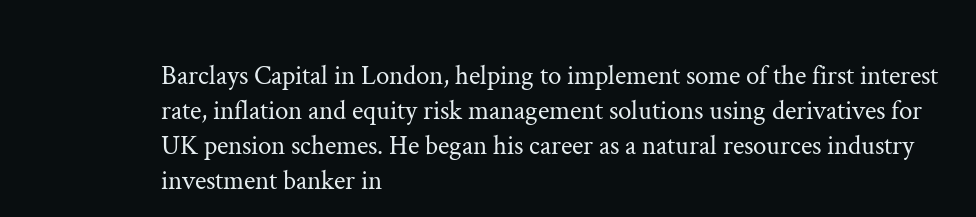Barclays Capital in London, helping to implement some of the first interest rate, inflation and equity risk management solutions using derivatives for UK pension schemes. He began his career as a natural resources industry investment banker in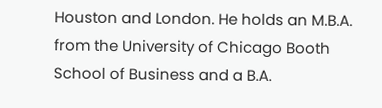Houston and London. He holds an M.B.A. from the University of Chicago Booth School of Business and a B.A.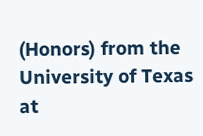(Honors) from the University of Texas at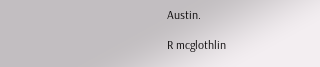Austin.

R mcglothlin